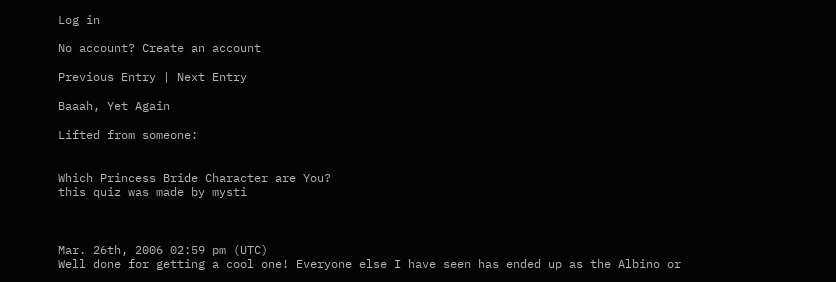Log in

No account? Create an account

Previous Entry | Next Entry

Baaah, Yet Again

Lifted from someone:


Which Princess Bride Character are You?
this quiz was made by mysti



Mar. 26th, 2006 02:59 pm (UTC)
Well done for getting a cool one! Everyone else I have seen has ended up as the Albino or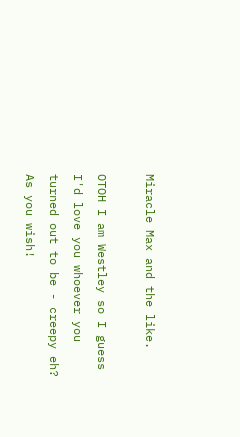Miracle Max and the like.

OTOH I am Westley so I guess I'd love you whoever you turned out to be - creepy eh? As you wish!